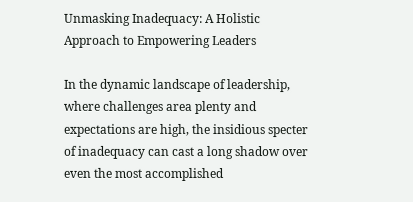Unmasking Inadequacy: A Holistic Approach to Empowering Leaders

In the dynamic landscape of leadership, where challenges area plenty and expectations are high, the insidious specter of inadequacy can cast a long shadow over even the most accomplished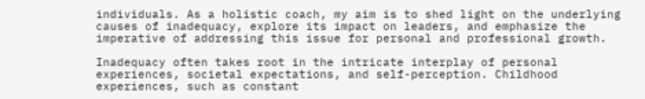individuals. As a holistic coach, my aim is to shed light on the underlying causes of inadequacy, explore its impact on leaders, and emphasize the imperative of addressing this issue for personal and professional growth.

Inadequacy often takes root in the intricate interplay of personal experiences, societal expectations, and self-perception. Childhood experiences, such as constant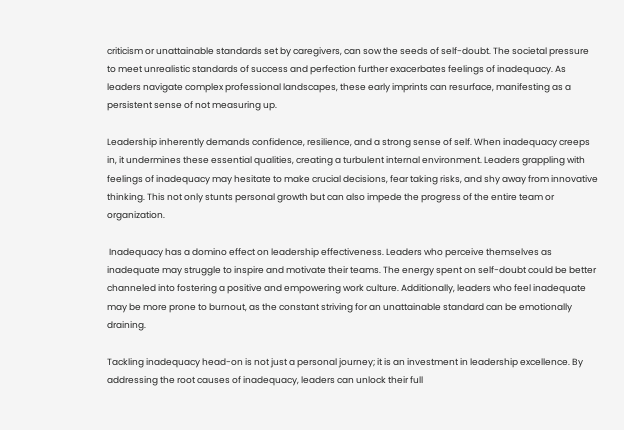criticism or unattainable standards set by caregivers, can sow the seeds of self-doubt. The societal pressure to meet unrealistic standards of success and perfection further exacerbates feelings of inadequacy. As leaders navigate complex professional landscapes, these early imprints can resurface, manifesting as a persistent sense of not measuring up.

Leadership inherently demands confidence, resilience, and a strong sense of self. When inadequacy creeps in, it undermines these essential qualities, creating a turbulent internal environment. Leaders grappling with feelings of inadequacy may hesitate to make crucial decisions, fear taking risks, and shy away from innovative thinking. This not only stunts personal growth but can also impede the progress of the entire team or organization.

 Inadequacy has a domino effect on leadership effectiveness. Leaders who perceive themselves as inadequate may struggle to inspire and motivate their teams. The energy spent on self-doubt could be better channeled into fostering a positive and empowering work culture. Additionally, leaders who feel inadequate may be more prone to burnout, as the constant striving for an unattainable standard can be emotionally draining.

Tackling inadequacy head-on is not just a personal journey; it is an investment in leadership excellence. By addressing the root causes of inadequacy, leaders can unlock their full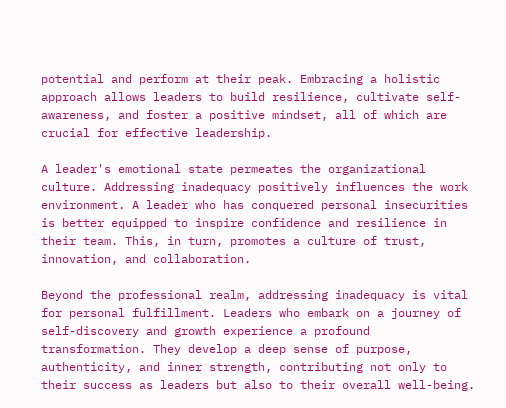potential and perform at their peak. Embracing a holistic approach allows leaders to build resilience, cultivate self-awareness, and foster a positive mindset, all of which are crucial for effective leadership.

A leader's emotional state permeates the organizational culture. Addressing inadequacy positively influences the work environment. A leader who has conquered personal insecurities is better equipped to inspire confidence and resilience in their team. This, in turn, promotes a culture of trust, innovation, and collaboration.

Beyond the professional realm, addressing inadequacy is vital for personal fulfillment. Leaders who embark on a journey of self-discovery and growth experience a profound transformation. They develop a deep sense of purpose, authenticity, and inner strength, contributing not only to their success as leaders but also to their overall well-being.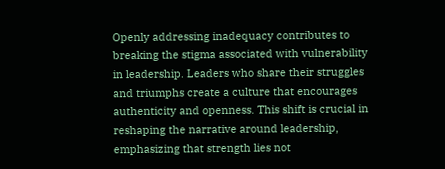Openly addressing inadequacy contributes to breaking the stigma associated with vulnerability in leadership. Leaders who share their struggles and triumphs create a culture that encourages authenticity and openness. This shift is crucial in reshaping the narrative around leadership, emphasizing that strength lies not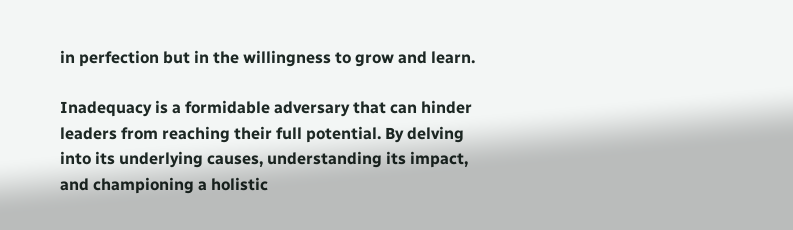in perfection but in the willingness to grow and learn.

Inadequacy is a formidable adversary that can hinder leaders from reaching their full potential. By delving into its underlying causes, understanding its impact, and championing a holistic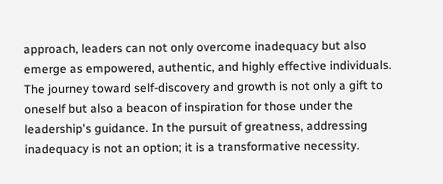approach, leaders can not only overcome inadequacy but also emerge as empowered, authentic, and highly effective individuals. The journey toward self-discovery and growth is not only a gift to oneself but also a beacon of inspiration for those under the leadership's guidance. In the pursuit of greatness, addressing inadequacy is not an option; it is a transformative necessity.